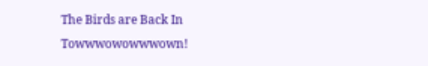The Birds are Back In Towwwowowwwown!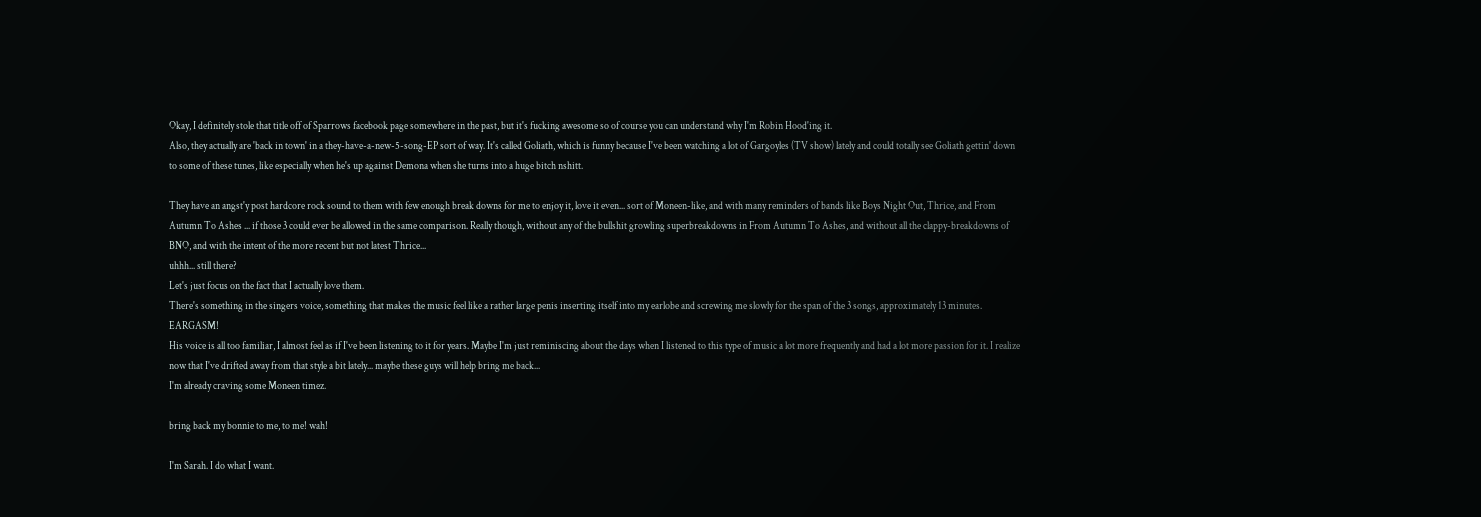Okay, I definitely stole that title off of Sparrows facebook page somewhere in the past, but it's fucking awesome so of course you can understand why I'm Robin Hood'ing it.
Also, they actually are 'back in town' in a they-have-a-new-5-song-EP sort of way. It's called Goliath, which is funny because I've been watching a lot of Gargoyles (TV show) lately and could totally see Goliath gettin' down to some of these tunes, like especially when he's up against Demona when she turns into a huge bitch nshitt.

They have an angst'y post hardcore rock sound to them with few enough break downs for me to enjoy it, love it even... sort of Moneen-like, and with many reminders of bands like Boys Night Out, Thrice, and From Autumn To Ashes ... if those 3 could ever be allowed in the same comparison. Really though, without any of the bullshit growling superbreakdowns in From Autumn To Ashes, and without all the clappy-breakdowns of BNO, and with the intent of the more recent but not latest Thrice...
uhhh... still there?
Let's just focus on the fact that I actually love them.
There's something in the singers voice, something that makes the music feel like a rather large penis inserting itself into my earlobe and screwing me slowly for the span of the 3 songs, approximately 13 minutes. EARGASM!
His voice is all too familiar, I almost feel as if I've been listening to it for years. Maybe I'm just reminiscing about the days when I listened to this type of music a lot more frequently and had a lot more passion for it. I realize now that I've drifted away from that style a bit lately... maybe these guys will help bring me back...
I'm already craving some Moneen timez.

bring back my bonnie to me, to me! wah!

I'm Sarah. I do what I want.